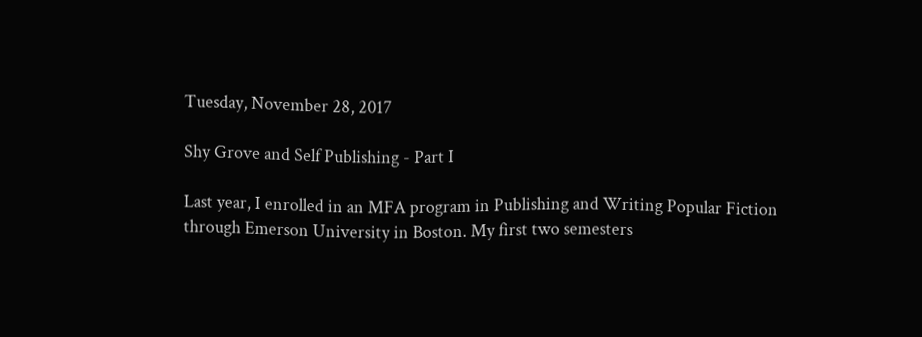Tuesday, November 28, 2017

Shy Grove and Self Publishing - Part I

Last year, I enrolled in an MFA program in Publishing and Writing Popular Fiction through Emerson University in Boston. My first two semesters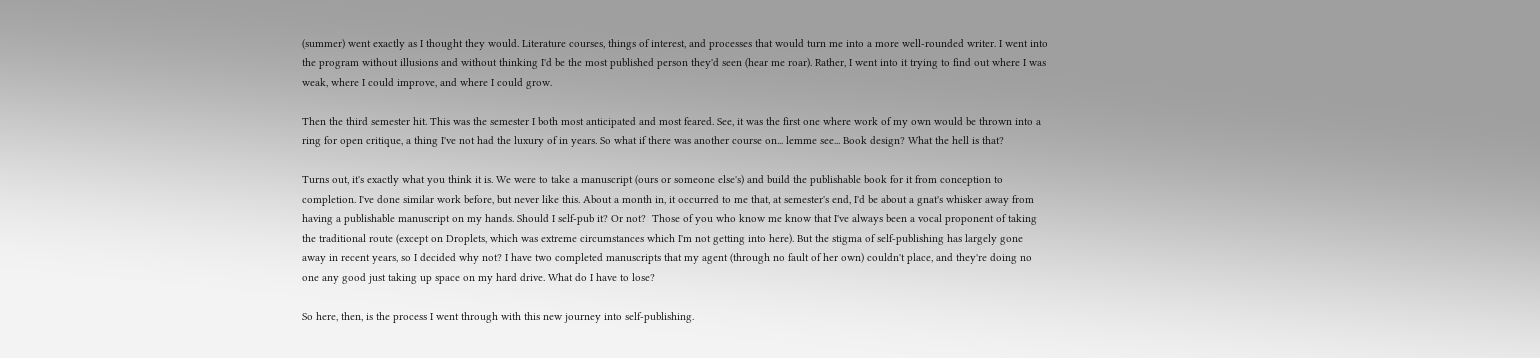(summer) went exactly as I thought they would. Literature courses, things of interest, and processes that would turn me into a more well-rounded writer. I went into the program without illusions and without thinking I'd be the most published person they'd seen (hear me roar). Rather, I went into it trying to find out where I was weak, where I could improve, and where I could grow.

Then the third semester hit. This was the semester I both most anticipated and most feared. See, it was the first one where work of my own would be thrown into a ring for open critique, a thing I've not had the luxury of in years. So what if there was another course on... lemme see... Book design? What the hell is that?

Turns out, it's exactly what you think it is. We were to take a manuscript (ours or someone else's) and build the publishable book for it from conception to completion. I've done similar work before, but never like this. About a month in, it occurred to me that, at semester's end, I'd be about a gnat's whisker away from having a publishable manuscript on my hands. Should I self-pub it? Or not?  Those of you who know me know that I've always been a vocal proponent of taking the traditional route (except on Droplets, which was extreme circumstances which I'm not getting into here). But the stigma of self-publishing has largely gone away in recent years, so I decided why not? I have two completed manuscripts that my agent (through no fault of her own) couldn't place, and they're doing no one any good just taking up space on my hard drive. What do I have to lose?

So here, then, is the process I went through with this new journey into self-publishing.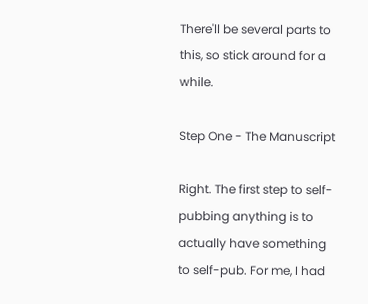There'll be several parts to this, so stick around for a while.

Step One - The Manuscript

Right. The first step to self-pubbing anything is to actually have something to self-pub. For me, I had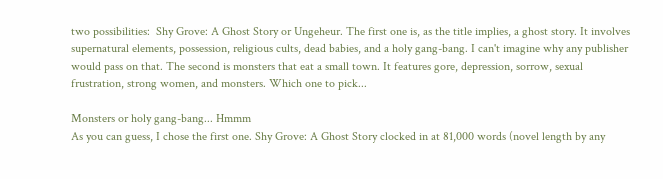two possibilities:  Shy Grove: A Ghost Story or Ungeheur. The first one is, as the title implies, a ghost story. It involves supernatural elements, possession, religious cults, dead babies, and a holy gang-bang. I can't imagine why any publisher would pass on that. The second is monsters that eat a small town. It features gore, depression, sorrow, sexual frustration, strong women, and monsters. Which one to pick...

Monsters or holy gang-bang... Hmmm
As you can guess, I chose the first one. Shy Grove: A Ghost Story clocked in at 81,000 words (novel length by any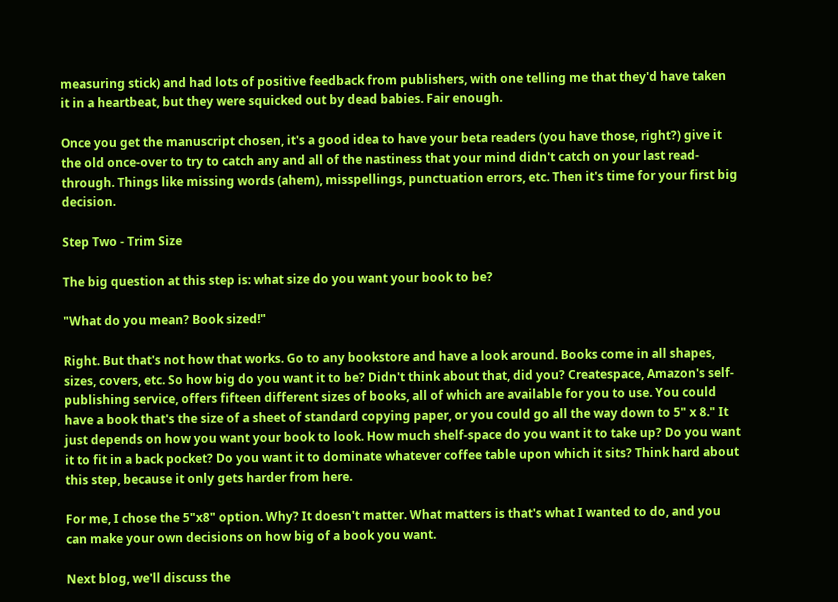measuring stick) and had lots of positive feedback from publishers, with one telling me that they'd have taken it in a heartbeat, but they were squicked out by dead babies. Fair enough.

Once you get the manuscript chosen, it's a good idea to have your beta readers (you have those, right?) give it the old once-over to try to catch any and all of the nastiness that your mind didn't catch on your last read-through. Things like missing words (ahem), misspellings, punctuation errors, etc. Then it's time for your first big decision.

Step Two - Trim Size

The big question at this step is: what size do you want your book to be?

"What do you mean? Book sized!"

Right. But that's not how that works. Go to any bookstore and have a look around. Books come in all shapes, sizes, covers, etc. So how big do you want it to be? Didn't think about that, did you? Createspace, Amazon's self-publishing service, offers fifteen different sizes of books, all of which are available for you to use. You could have a book that's the size of a sheet of standard copying paper, or you could go all the way down to 5" x 8." It just depends on how you want your book to look. How much shelf-space do you want it to take up? Do you want it to fit in a back pocket? Do you want it to dominate whatever coffee table upon which it sits? Think hard about this step, because it only gets harder from here.

For me, I chose the 5"x8" option. Why? It doesn't matter. What matters is that's what I wanted to do, and you can make your own decisions on how big of a book you want.

Next blog, we'll discuss the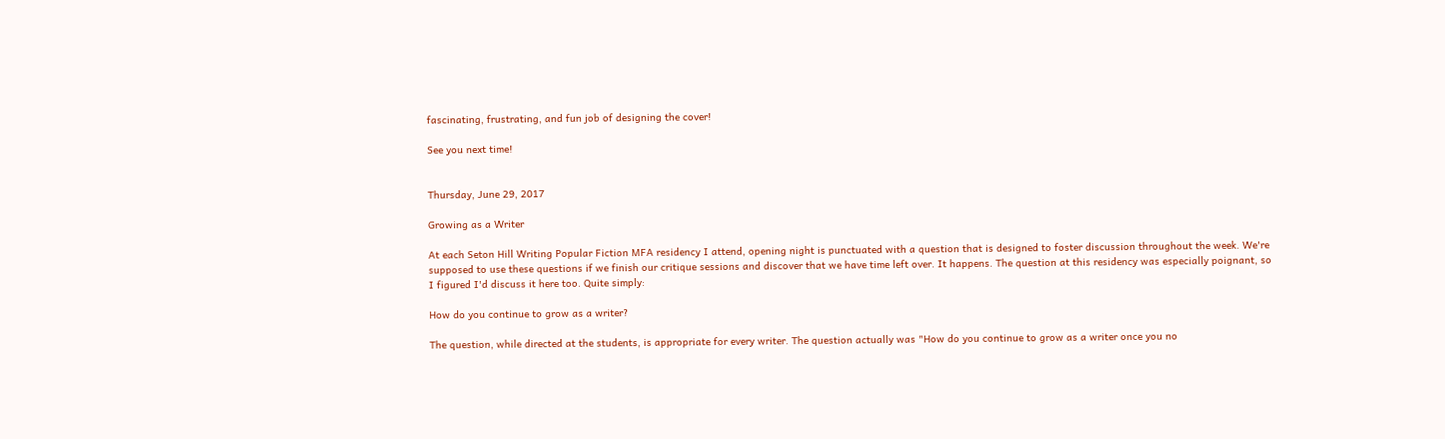fascinating, frustrating, and fun job of designing the cover!

See you next time!


Thursday, June 29, 2017

Growing as a Writer

At each Seton Hill Writing Popular Fiction MFA residency I attend, opening night is punctuated with a question that is designed to foster discussion throughout the week. We're supposed to use these questions if we finish our critique sessions and discover that we have time left over. It happens. The question at this residency was especially poignant, so I figured I'd discuss it here too. Quite simply:

How do you continue to grow as a writer?

The question, while directed at the students, is appropriate for every writer. The question actually was "How do you continue to grow as a writer once you no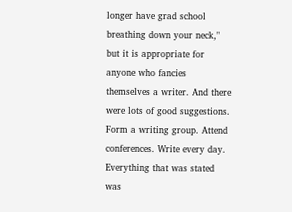longer have grad school breathing down your neck," but it is appropriate for anyone who fancies themselves a writer. And there were lots of good suggestions. Form a writing group. Attend conferences. Write every day. Everything that was stated was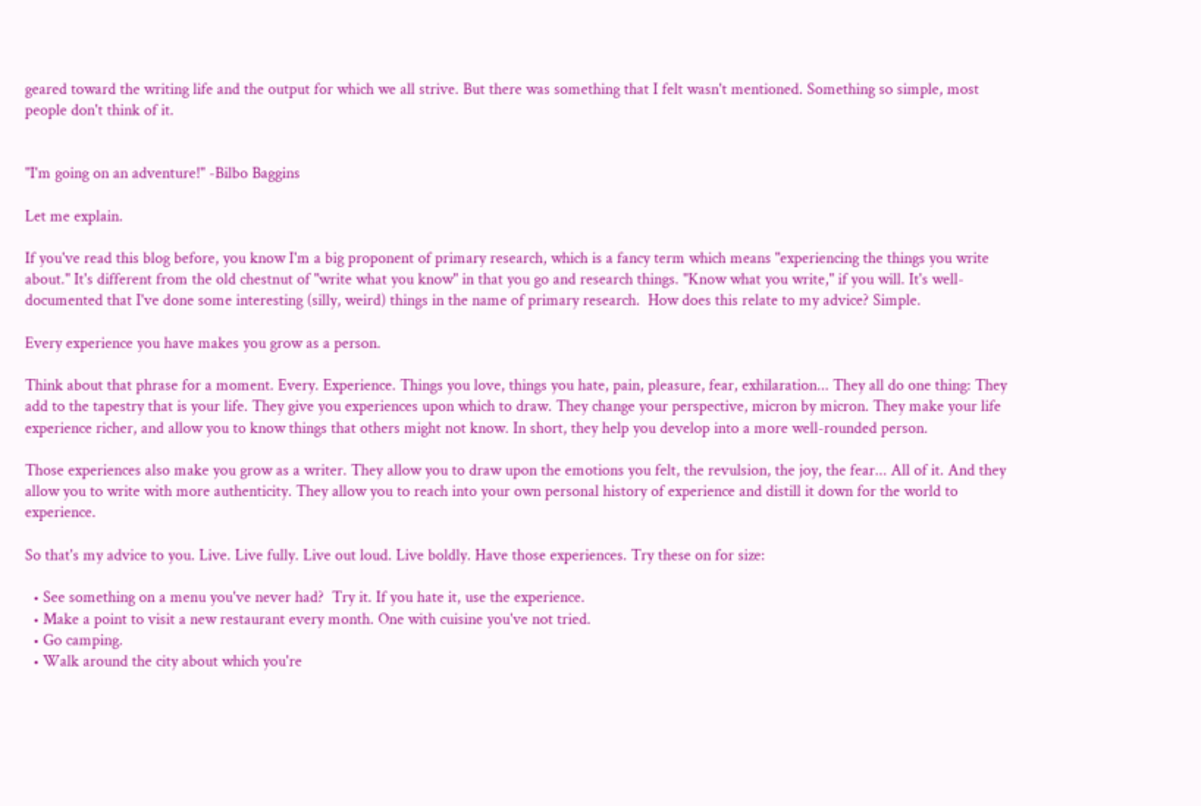geared toward the writing life and the output for which we all strive. But there was something that I felt wasn't mentioned. Something so simple, most people don't think of it.


"I'm going on an adventure!" -Bilbo Baggins

Let me explain.

If you've read this blog before, you know I'm a big proponent of primary research, which is a fancy term which means "experiencing the things you write about." It's different from the old chestnut of "write what you know" in that you go and research things. "Know what you write," if you will. It's well-documented that I've done some interesting (silly, weird) things in the name of primary research.  How does this relate to my advice? Simple.

Every experience you have makes you grow as a person.

Think about that phrase for a moment. Every. Experience. Things you love, things you hate, pain, pleasure, fear, exhilaration... They all do one thing: They add to the tapestry that is your life. They give you experiences upon which to draw. They change your perspective, micron by micron. They make your life experience richer, and allow you to know things that others might not know. In short, they help you develop into a more well-rounded person.

Those experiences also make you grow as a writer. They allow you to draw upon the emotions you felt, the revulsion, the joy, the fear... All of it. And they allow you to write with more authenticity. They allow you to reach into your own personal history of experience and distill it down for the world to experience.

So that's my advice to you. Live. Live fully. Live out loud. Live boldly. Have those experiences. Try these on for size:

  • See something on a menu you've never had?  Try it. If you hate it, use the experience.
  • Make a point to visit a new restaurant every month. One with cuisine you've not tried.
  • Go camping.
  • Walk around the city about which you're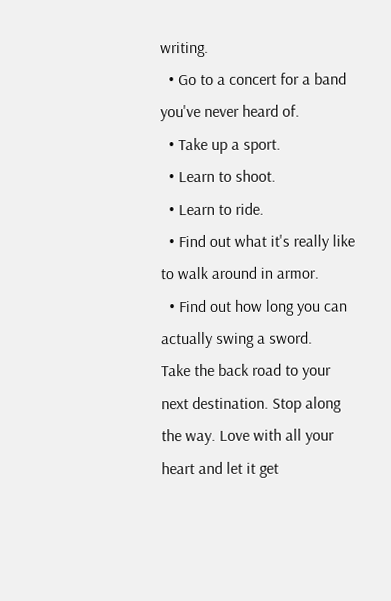writing.
  • Go to a concert for a band you've never heard of.
  • Take up a sport.
  • Learn to shoot.
  • Learn to ride.
  • Find out what it's really like to walk around in armor.
  • Find out how long you can actually swing a sword.
Take the back road to your next destination. Stop along the way. Love with all your heart and let it get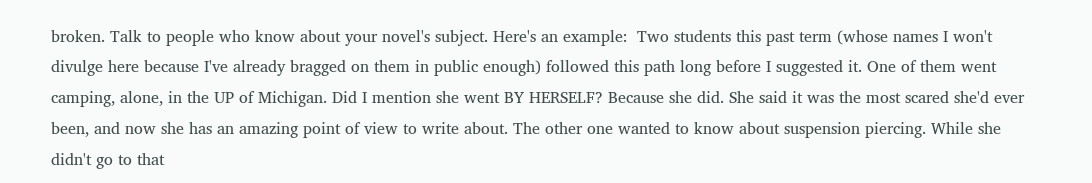broken. Talk to people who know about your novel's subject. Here's an example:  Two students this past term (whose names I won't divulge here because I've already bragged on them in public enough) followed this path long before I suggested it. One of them went camping, alone, in the UP of Michigan. Did I mention she went BY HERSELF? Because she did. She said it was the most scared she'd ever been, and now she has an amazing point of view to write about. The other one wanted to know about suspension piercing. While she didn't go to that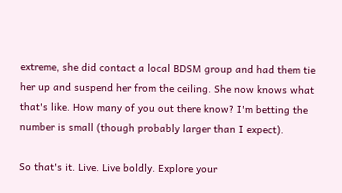extreme, she did contact a local BDSM group and had them tie her up and suspend her from the ceiling. She now knows what that's like. How many of you out there know? I'm betting the number is small (though probably larger than I expect).

So that's it. Live. Live boldly. Explore your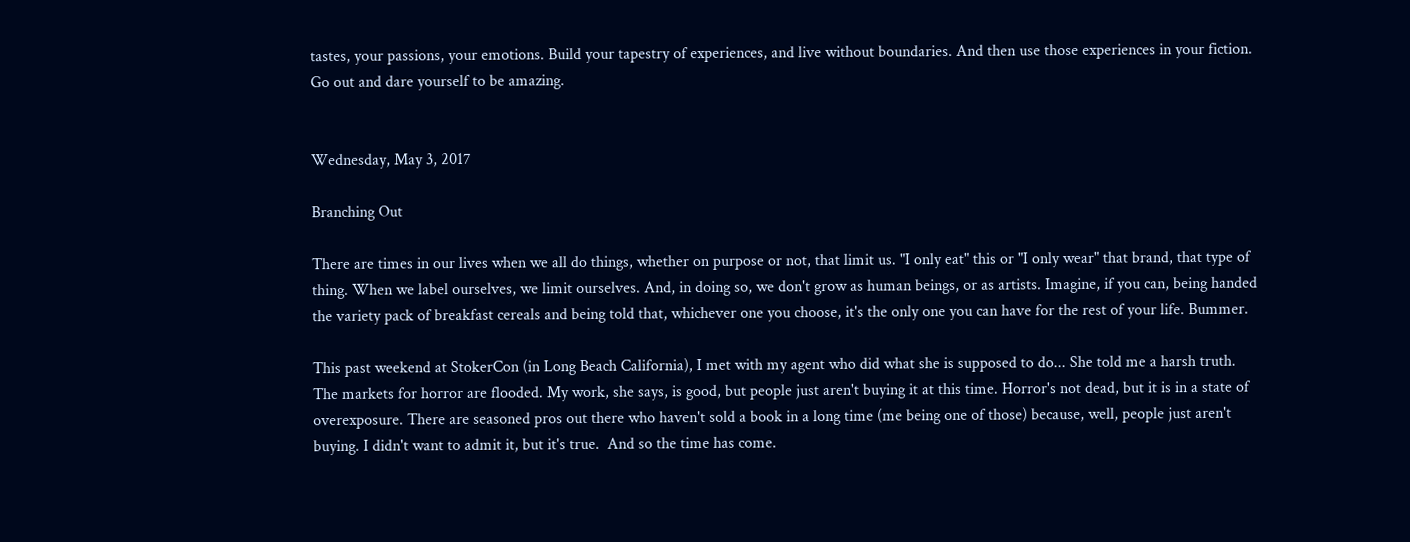tastes, your passions, your emotions. Build your tapestry of experiences, and live without boundaries. And then use those experiences in your fiction. Go out and dare yourself to be amazing.


Wednesday, May 3, 2017

Branching Out

There are times in our lives when we all do things, whether on purpose or not, that limit us. "I only eat" this or "I only wear" that brand, that type of thing. When we label ourselves, we limit ourselves. And, in doing so, we don't grow as human beings, or as artists. Imagine, if you can, being handed the variety pack of breakfast cereals and being told that, whichever one you choose, it's the only one you can have for the rest of your life. Bummer.

This past weekend at StokerCon (in Long Beach California), I met with my agent who did what she is supposed to do... She told me a harsh truth. The markets for horror are flooded. My work, she says, is good, but people just aren't buying it at this time. Horror's not dead, but it is in a state of overexposure. There are seasoned pros out there who haven't sold a book in a long time (me being one of those) because, well, people just aren't buying. I didn't want to admit it, but it's true.  And so the time has come.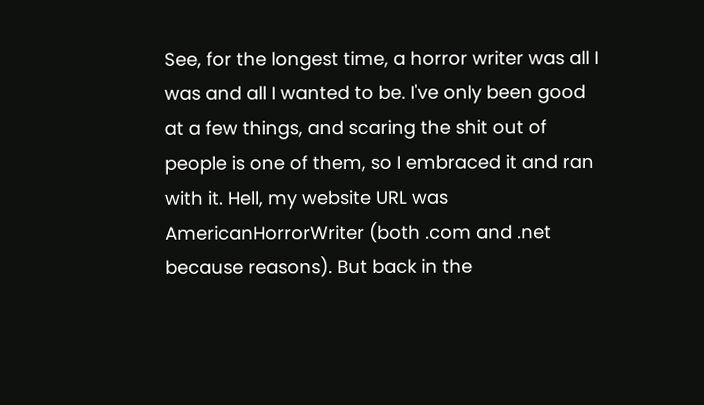See, for the longest time, a horror writer was all I was and all I wanted to be. I've only been good at a few things, and scaring the shit out of people is one of them, so I embraced it and ran with it. Hell, my website URL was AmericanHorrorWriter (both .com and .net because reasons). But back in the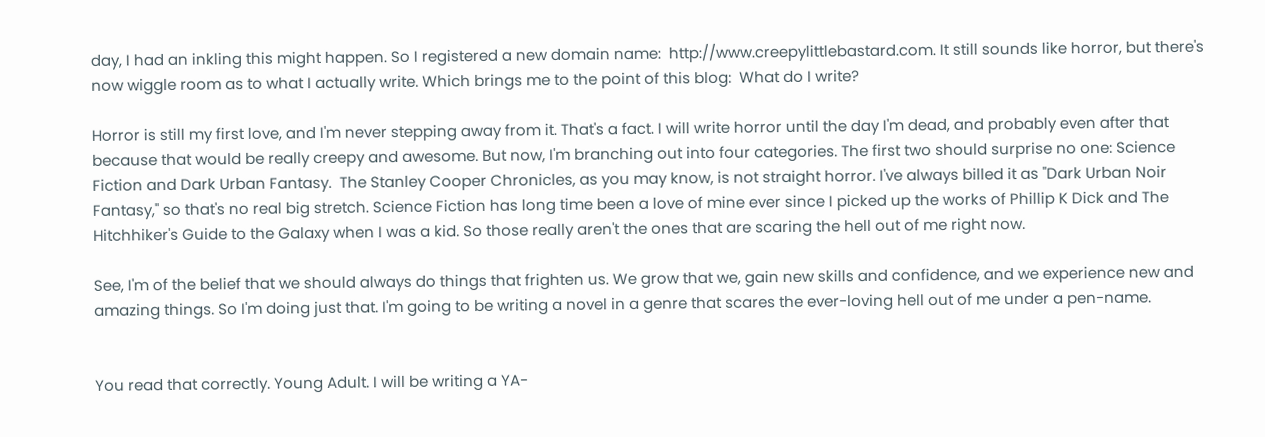day, I had an inkling this might happen. So I registered a new domain name:  http://www.creepylittlebastard.com. It still sounds like horror, but there's now wiggle room as to what I actually write. Which brings me to the point of this blog:  What do I write?

Horror is still my first love, and I'm never stepping away from it. That's a fact. I will write horror until the day I'm dead, and probably even after that because that would be really creepy and awesome. But now, I'm branching out into four categories. The first two should surprise no one: Science Fiction and Dark Urban Fantasy.  The Stanley Cooper Chronicles, as you may know, is not straight horror. I've always billed it as "Dark Urban Noir Fantasy," so that's no real big stretch. Science Fiction has long time been a love of mine ever since I picked up the works of Phillip K Dick and The Hitchhiker's Guide to the Galaxy when I was a kid. So those really aren't the ones that are scaring the hell out of me right now.

See, I'm of the belief that we should always do things that frighten us. We grow that we, gain new skills and confidence, and we experience new and amazing things. So I'm doing just that. I'm going to be writing a novel in a genre that scares the ever-loving hell out of me under a pen-name.


You read that correctly. Young Adult. I will be writing a YA-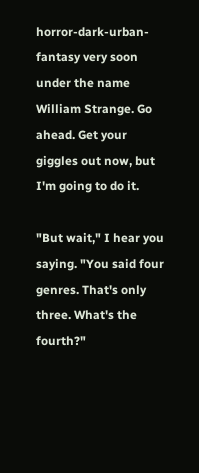horror-dark-urban-fantasy very soon under the name William Strange. Go ahead. Get your giggles out now, but I'm going to do it.

"But wait," I hear you saying. "You said four genres. That's only three. What's the fourth?"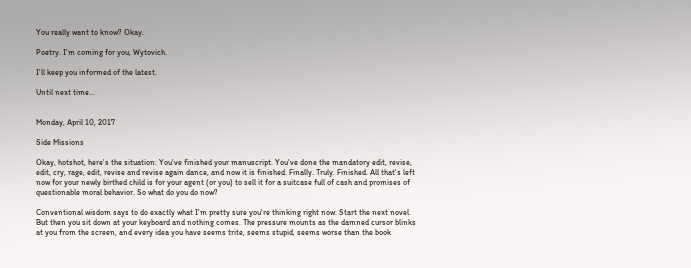You really want to know? Okay.

Poetry. I'm coming for you, Wytovich.

I'll keep you informed of the latest.

Until next time...


Monday, April 10, 2017

Side Missions

Okay, hotshot, here's the situation: You've finished your manuscript. You've done the mandatory edit, revise, edit, cry, rage, edit, revise and revise again dance, and now it is finished. Finally. Truly. Finished. All that's left now for your newly birthed child is for your agent (or you) to sell it for a suitcase full of cash and promises of questionable moral behavior. So what do you do now?

Conventional wisdom says to do exactly what I'm pretty sure you're thinking right now: Start the next novel. But then you sit down at your keyboard and nothing comes. The pressure mounts as the damned cursor blinks at you from the screen, and every idea you have seems trite, seems stupid, seems worse than the book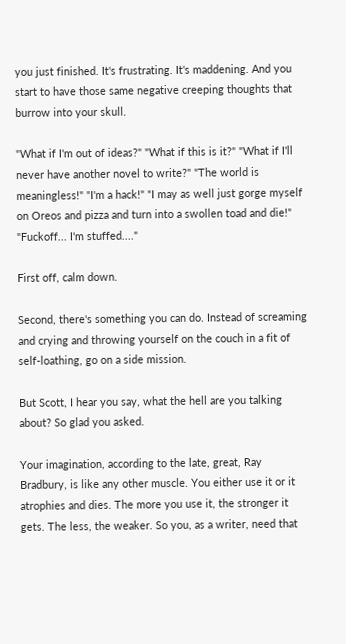you just finished. It's frustrating. It's maddening. And you start to have those same negative creeping thoughts that burrow into your skull.

"What if I'm out of ideas?" "What if this is it?" "What if I'll never have another novel to write?" "The world is meaningless!" "I'm a hack!" "I may as well just gorge myself on Oreos and pizza and turn into a swollen toad and die!"
"Fuckoff... I'm stuffed...."

First off, calm down.

Second, there's something you can do. Instead of screaming and crying and throwing yourself on the couch in a fit of self-loathing, go on a side mission.

But Scott, I hear you say, what the hell are you talking about? So glad you asked.

Your imagination, according to the late, great, Ray Bradbury, is like any other muscle. You either use it or it atrophies and dies. The more you use it, the stronger it gets. The less, the weaker. So you, as a writer, need that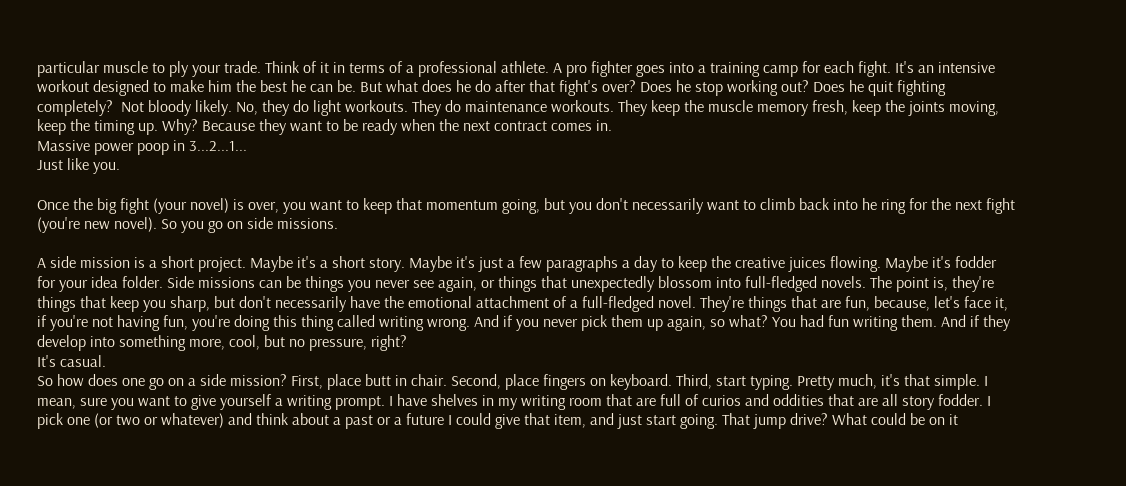particular muscle to ply your trade. Think of it in terms of a professional athlete. A pro fighter goes into a training camp for each fight. It's an intensive workout designed to make him the best he can be. But what does he do after that fight's over? Does he stop working out? Does he quit fighting completely?  Not bloody likely. No, they do light workouts. They do maintenance workouts. They keep the muscle memory fresh, keep the joints moving, keep the timing up. Why? Because they want to be ready when the next contract comes in.
Massive power poop in 3...2...1...
Just like you.

Once the big fight (your novel) is over, you want to keep that momentum going, but you don't necessarily want to climb back into he ring for the next fight (you're new novel). So you go on side missions.

A side mission is a short project. Maybe it's a short story. Maybe it's just a few paragraphs a day to keep the creative juices flowing. Maybe it's fodder for your idea folder. Side missions can be things you never see again, or things that unexpectedly blossom into full-fledged novels. The point is, they're things that keep you sharp, but don't necessarily have the emotional attachment of a full-fledged novel. They're things that are fun, because, let's face it, if you're not having fun, you're doing this thing called writing wrong. And if you never pick them up again, so what? You had fun writing them. And if they develop into something more, cool, but no pressure, right?
It's casual.
So how does one go on a side mission? First, place butt in chair. Second, place fingers on keyboard. Third, start typing. Pretty much, it's that simple. I mean, sure you want to give yourself a writing prompt. I have shelves in my writing room that are full of curios and oddities that are all story fodder. I pick one (or two or whatever) and think about a past or a future I could give that item, and just start going. That jump drive? What could be on it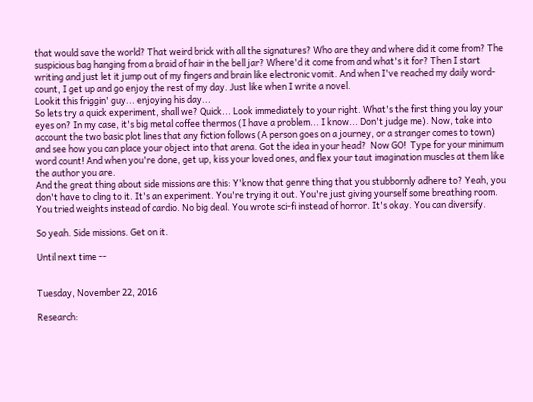that would save the world? That weird brick with all the signatures? Who are they and where did it come from? The suspicious bag hanging from a braid of hair in the bell jar? Where'd it come from and what's it for? Then I start writing and just let it jump out of my fingers and brain like electronic vomit. And when I've reached my daily word-count, I get up and go enjoy the rest of my day. Just like when I write a novel.
Lookit this friggin' guy... enjoying his day...
So lets try a quick experiment, shall we? Quick... Look immediately to your right. What's the first thing you lay your eyes on? In my case, it's big metal coffee thermos (I have a problem... I know... Don't judge me). Now, take into account the two basic plot lines that any fiction follows (A person goes on a journey, or a stranger comes to town) and see how you can place your object into that arena. Got the idea in your head?  Now GO!  Type for your minimum word count! And when you're done, get up, kiss your loved ones, and flex your taut imagination muscles at them like the author you are.
And the great thing about side missions are this: Y'know that genre thing that you stubbornly adhere to? Yeah, you don't have to cling to it. It's an experiment. You're trying it out. You're just giving yourself some breathing room. You tried weights instead of cardio. No big deal. You wrote sci-fi instead of horror. It's okay. You can diversify.

So yeah. Side missions. Get on it.

Until next time --


Tuesday, November 22, 2016

Research: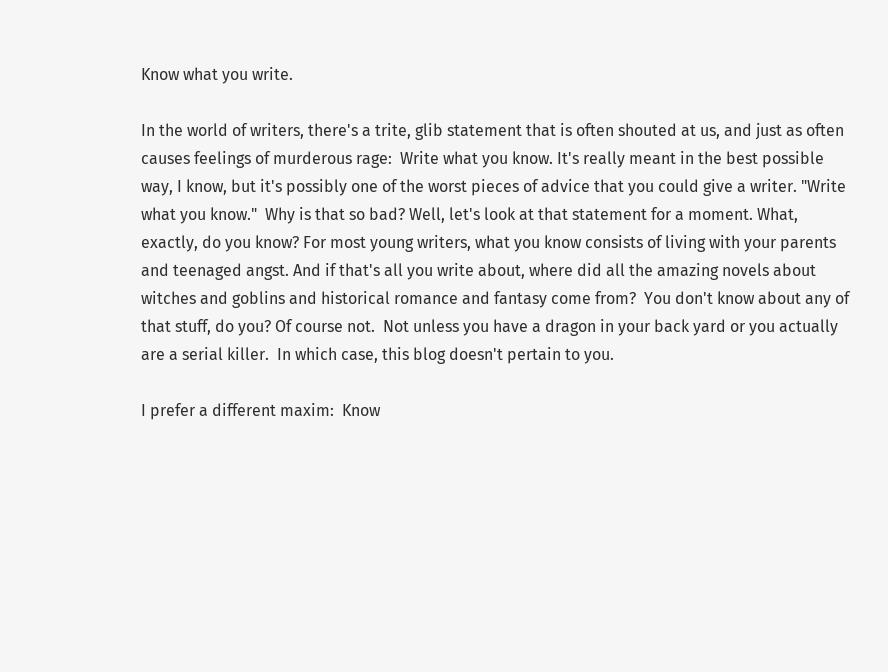Know what you write.

In the world of writers, there's a trite, glib statement that is often shouted at us, and just as often causes feelings of murderous rage:  Write what you know. It's really meant in the best possible way, I know, but it's possibly one of the worst pieces of advice that you could give a writer. "Write what you know."  Why is that so bad? Well, let's look at that statement for a moment. What, exactly, do you know? For most young writers, what you know consists of living with your parents and teenaged angst. And if that's all you write about, where did all the amazing novels about witches and goblins and historical romance and fantasy come from?  You don't know about any of that stuff, do you? Of course not.  Not unless you have a dragon in your back yard or you actually are a serial killer.  In which case, this blog doesn't pertain to you.

I prefer a different maxim:  Know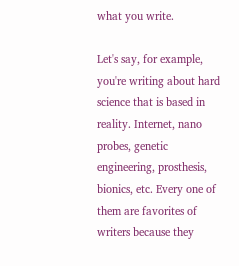what you write.

Let's say, for example, you're writing about hard science that is based in reality. Internet, nano probes, genetic engineering, prosthesis, bionics, etc. Every one of them are favorites of writers because they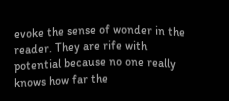evoke the sense of wonder in the reader. They are rife with potential because no one really knows how far the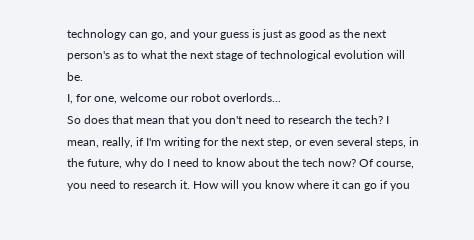technology can go, and your guess is just as good as the next person's as to what the next stage of technological evolution will be.
I, for one, welcome our robot overlords...
So does that mean that you don't need to research the tech? I mean, really, if I'm writing for the next step, or even several steps, in the future, why do I need to know about the tech now? Of course, you need to research it. How will you know where it can go if you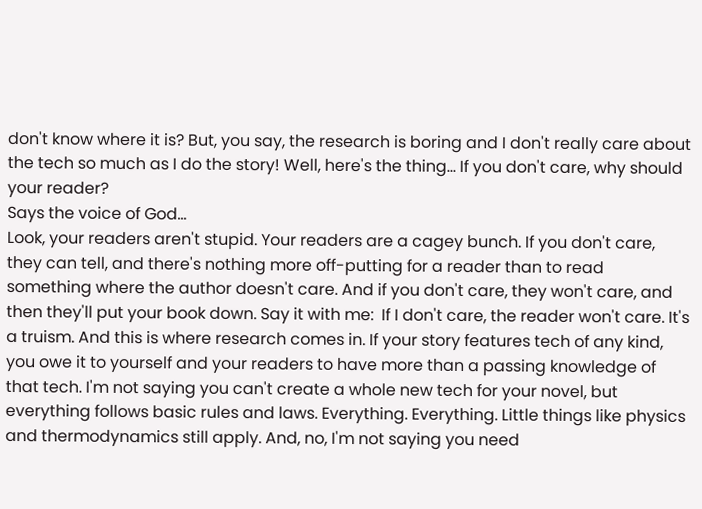don't know where it is? But, you say, the research is boring and I don't really care about the tech so much as I do the story! Well, here's the thing... If you don't care, why should your reader?
Says the voice of God...
Look, your readers aren't stupid. Your readers are a cagey bunch. If you don't care, they can tell, and there's nothing more off-putting for a reader than to read something where the author doesn't care. And if you don't care, they won't care, and then they'll put your book down. Say it with me:  If I don't care, the reader won't care. It's a truism. And this is where research comes in. If your story features tech of any kind, you owe it to yourself and your readers to have more than a passing knowledge of that tech. I'm not saying you can't create a whole new tech for your novel, but everything follows basic rules and laws. Everything. Everything. Little things like physics and thermodynamics still apply. And, no, I'm not saying you need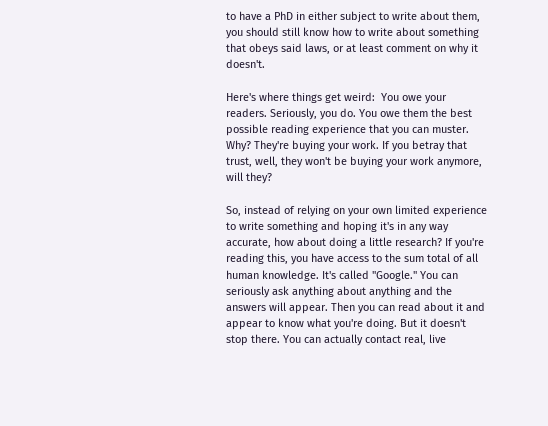to have a PhD in either subject to write about them, you should still know how to write about something that obeys said laws, or at least comment on why it doesn't.

Here's where things get weird:  You owe your readers. Seriously, you do. You owe them the best possible reading experience that you can muster. Why? They're buying your work. If you betray that trust, well, they won't be buying your work anymore, will they?

So, instead of relying on your own limited experience to write something and hoping it's in any way accurate, how about doing a little research? If you're reading this, you have access to the sum total of all human knowledge. It's called "Google." You can seriously ask anything about anything and the answers will appear. Then you can read about it and appear to know what you're doing. But it doesn't stop there. You can actually contact real, live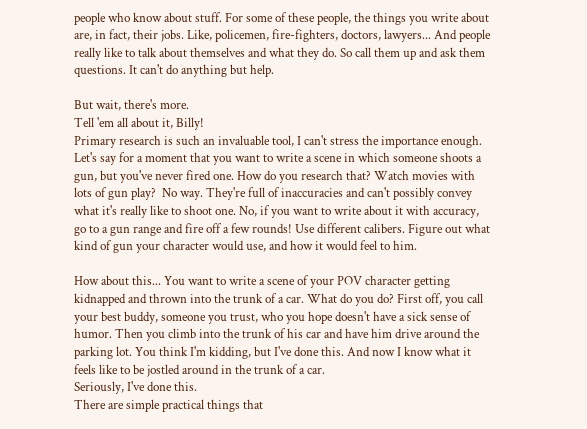people who know about stuff. For some of these people, the things you write about are, in fact, their jobs. Like, policemen, fire-fighters, doctors, lawyers... And people really like to talk about themselves and what they do. So call them up and ask them questions. It can't do anything but help.

But wait, there's more.
Tell 'em all about it, Billy!
Primary research is such an invaluable tool, I can't stress the importance enough. Let's say for a moment that you want to write a scene in which someone shoots a gun, but you've never fired one. How do you research that? Watch movies with lots of gun play?  No way. They're full of inaccuracies and can't possibly convey what it's really like to shoot one. No, if you want to write about it with accuracy, go to a gun range and fire off a few rounds! Use different calibers. Figure out what kind of gun your character would use, and how it would feel to him.

How about this... You want to write a scene of your POV character getting kidnapped and thrown into the trunk of a car. What do you do? First off, you call your best buddy, someone you trust, who you hope doesn't have a sick sense of humor. Then you climb into the trunk of his car and have him drive around the parking lot. You think I'm kidding, but I've done this. And now I know what it feels like to be jostled around in the trunk of a car.
Seriously, I've done this.
There are simple practical things that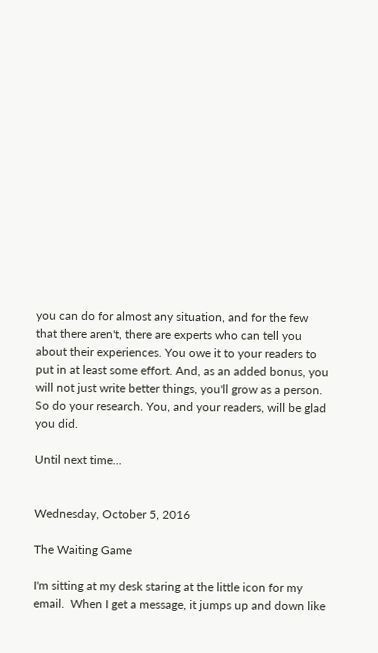you can do for almost any situation, and for the few that there aren't, there are experts who can tell you about their experiences. You owe it to your readers to put in at least some effort. And, as an added bonus, you will not just write better things, you'll grow as a person. So do your research. You, and your readers, will be glad you did.

Until next time...


Wednesday, October 5, 2016

The Waiting Game

I'm sitting at my desk staring at the little icon for my email.  When I get a message, it jumps up and down like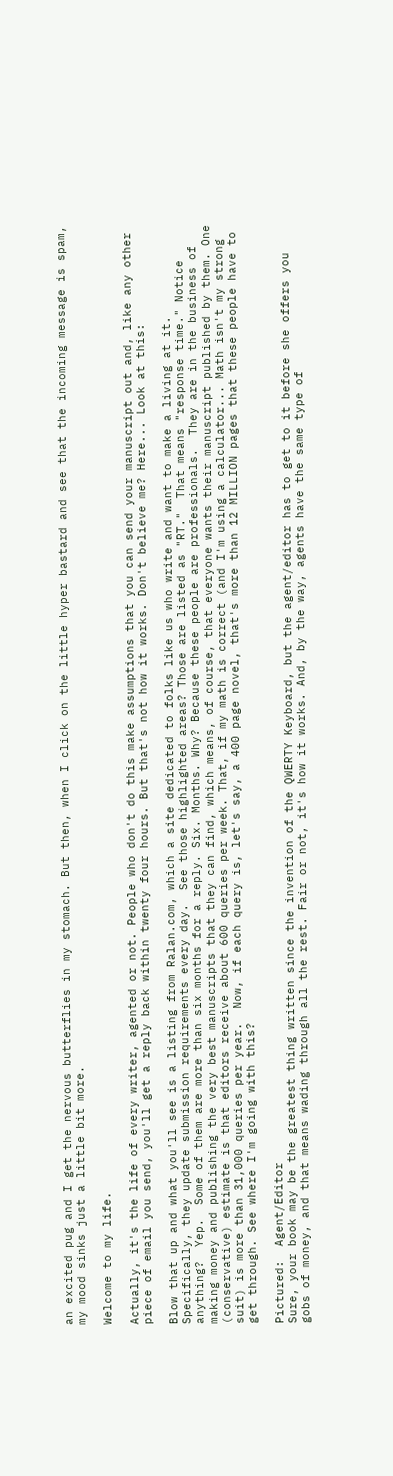an excited pug and I get the nervous butterflies in my stomach. But then, when I click on the little hyper bastard and see that the incoming message is spam, my mood sinks just a little bit more.

Welcome to my life.

Actually, it's the life of every writer, agented or not. People who don't do this make assumptions that you can send your manuscript out and, like any other piece of email you send, you'll get a reply back within twenty four hours. But that's not how it works. Don't believe me? Here... Look at this:

Blow that up and what you'll see is a listing from Ralan.com, which a site dedicated to folks like us who write and want to make a living at it.  Specifically, they update submission requirements every day.  See those highlighted areas? Those are listed as "RT."  That means "response time." Notice anything?  Yep.  Some of them are more than six months for a reply. Six. Months. Why? Because these people are professionals.  They are in the business of making money and publishing the very best manuscripts that they can find, which means, of course, that everyone wants their manuscript published by them. One (conservative) estimate is that editors receive about 600 queries per week. That, if my math is correct (and I'm using a calculator... Math isn't my strong suit) is more than 31,000 queries per year.  Now, if each query is, let's say, a 400 page novel, that's more than 12 MILLION pages that these people have to get through. See where I'm going with this?

Pictured:  Agent/Editor
Sure, your book may be the greatest thing written since the invention of the QWERTY Keyboard, but the agent/editor has to get to it before she offers you gobs of money, and that means wading through all the rest. Fair or not, it's how it works. And, by the way, agents have the same type of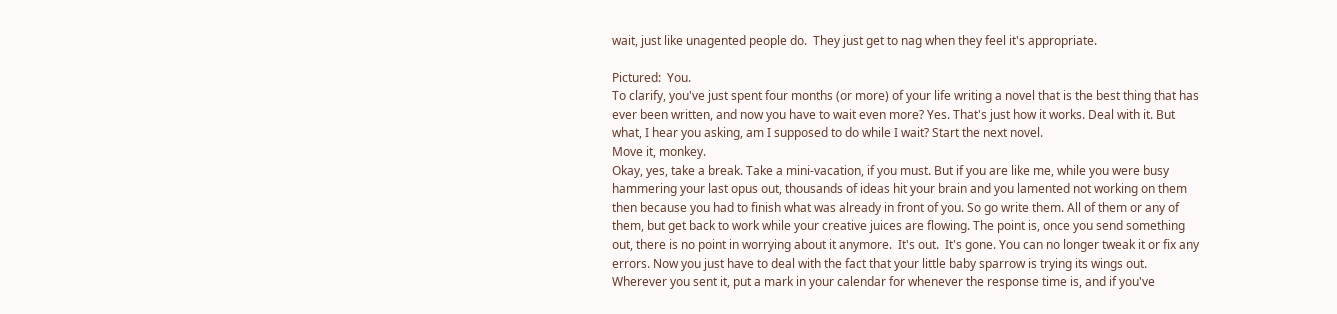wait, just like unagented people do.  They just get to nag when they feel it's appropriate.

Pictured:  You.
To clarify, you've just spent four months (or more) of your life writing a novel that is the best thing that has ever been written, and now you have to wait even more? Yes. That's just how it works. Deal with it. But what, I hear you asking, am I supposed to do while I wait? Start the next novel.
Move it, monkey.
Okay, yes, take a break. Take a mini-vacation, if you must. But if you are like me, while you were busy hammering your last opus out, thousands of ideas hit your brain and you lamented not working on them then because you had to finish what was already in front of you. So go write them. All of them or any of them, but get back to work while your creative juices are flowing. The point is, once you send something out, there is no point in worrying about it anymore.  It's out.  It's gone. You can no longer tweak it or fix any errors. Now you just have to deal with the fact that your little baby sparrow is trying its wings out. Wherever you sent it, put a mark in your calendar for whenever the response time is, and if you've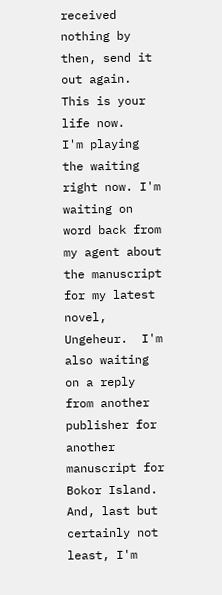received nothing by then, send it out again.
This is your life now.
I'm playing the waiting right now. I'm waiting on word back from my agent about the manuscript for my latest novel, Ungeheur.  I'm also waiting on a reply from another publisher for another manuscript for Bokor Island. And, last but certainly not least, I'm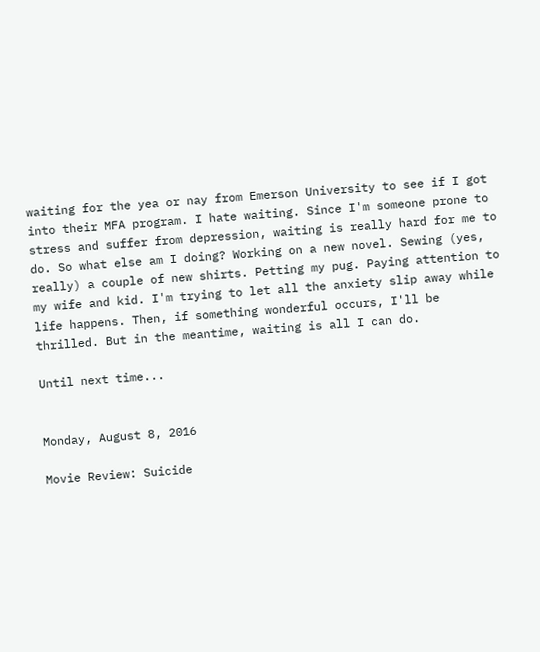waiting for the yea or nay from Emerson University to see if I got into their MFA program. I hate waiting. Since I'm someone prone to stress and suffer from depression, waiting is really hard for me to do. So what else am I doing? Working on a new novel. Sewing (yes, really) a couple of new shirts. Petting my pug. Paying attention to my wife and kid. I'm trying to let all the anxiety slip away while life happens. Then, if something wonderful occurs, I'll be thrilled. But in the meantime, waiting is all I can do.

Until next time...


Monday, August 8, 2016

Movie Review: Suicide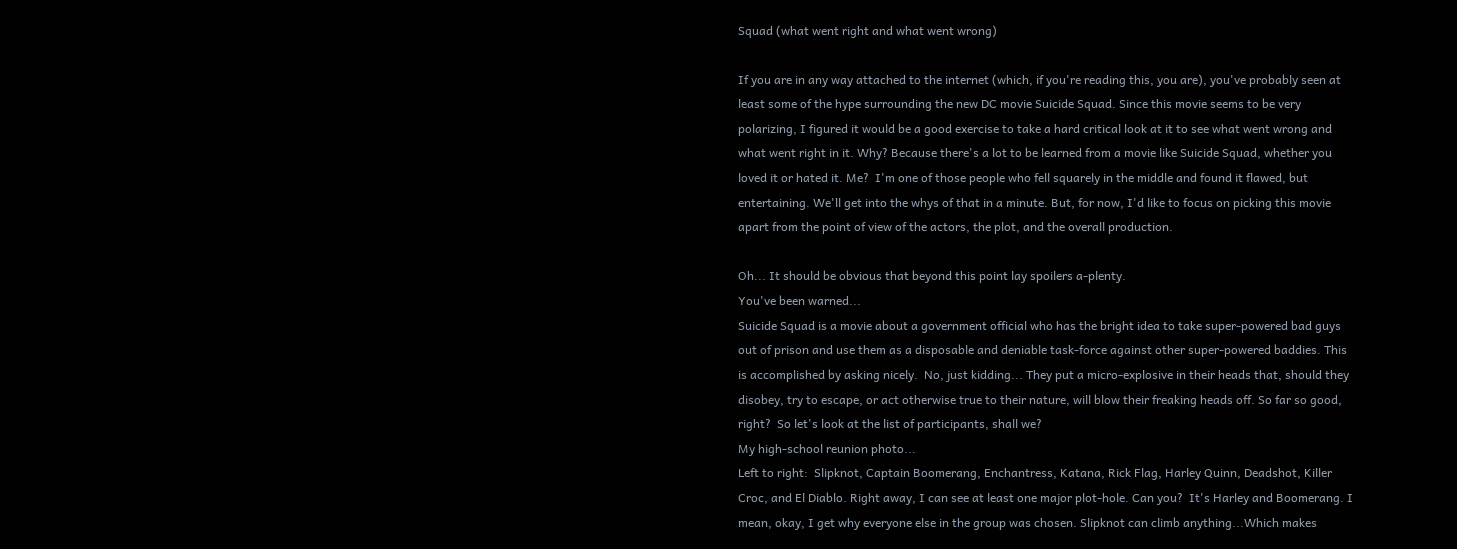Squad (what went right and what went wrong)

If you are in any way attached to the internet (which, if you're reading this, you are), you've probably seen at least some of the hype surrounding the new DC movie Suicide Squad. Since this movie seems to be very polarizing, I figured it would be a good exercise to take a hard critical look at it to see what went wrong and what went right in it. Why? Because there's a lot to be learned from a movie like Suicide Squad, whether you loved it or hated it. Me?  I'm one of those people who fell squarely in the middle and found it flawed, but entertaining. We'll get into the whys of that in a minute. But, for now, I'd like to focus on picking this movie apart from the point of view of the actors, the plot, and the overall production.

Oh... It should be obvious that beyond this point lay spoilers a-plenty.
You've been warned...
Suicide Squad is a movie about a government official who has the bright idea to take super-powered bad guys out of prison and use them as a disposable and deniable task-force against other super-powered baddies. This is accomplished by asking nicely.  No, just kidding... They put a micro-explosive in their heads that, should they disobey, try to escape, or act otherwise true to their nature, will blow their freaking heads off. So far so good, right?  So let's look at the list of participants, shall we?
My high-school reunion photo...
Left to right:  Slipknot, Captain Boomerang, Enchantress, Katana, Rick Flag, Harley Quinn, Deadshot, Killer Croc, and El Diablo. Right away, I can see at least one major plot-hole. Can you?  It's Harley and Boomerang. I mean, okay, I get why everyone else in the group was chosen. Slipknot can climb anything...Which makes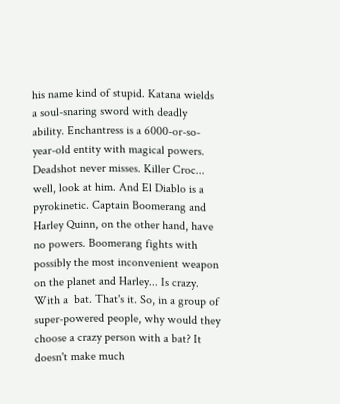his name kind of stupid. Katana wields a soul-snaring sword with deadly ability. Enchantress is a 6000-or-so-year-old entity with magical powers. Deadshot never misses. Killer Croc... well, look at him. And El Diablo is a pyrokinetic. Captain Boomerang and Harley Quinn, on the other hand, have no powers. Boomerang fights with possibly the most inconvenient weapon on the planet and Harley... Is crazy. With a  bat. That's it. So, in a group of super-powered people, why would they choose a crazy person with a bat? It doesn't make much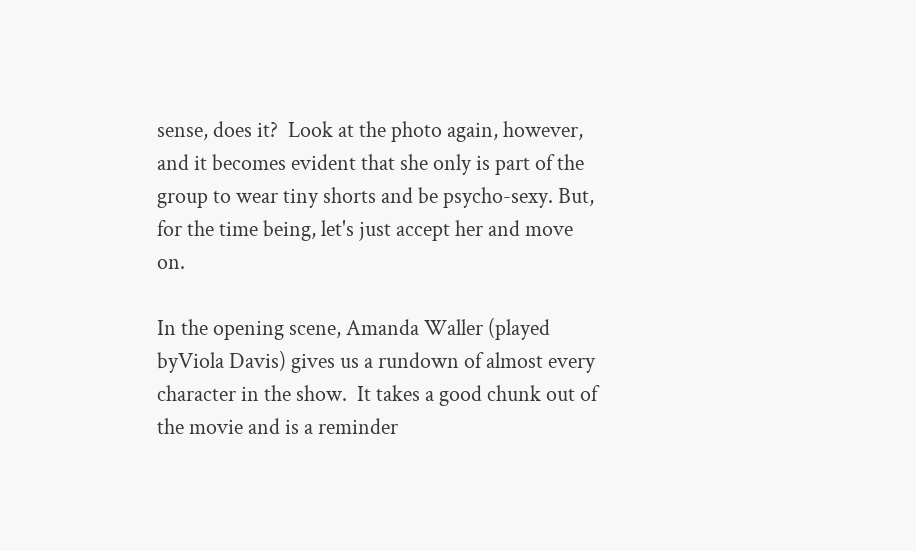sense, does it?  Look at the photo again, however, and it becomes evident that she only is part of the group to wear tiny shorts and be psycho-sexy. But, for the time being, let's just accept her and move on.

In the opening scene, Amanda Waller (played byViola Davis) gives us a rundown of almost every character in the show.  It takes a good chunk out of the movie and is a reminder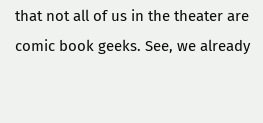that not all of us in the theater are comic book geeks. See, we already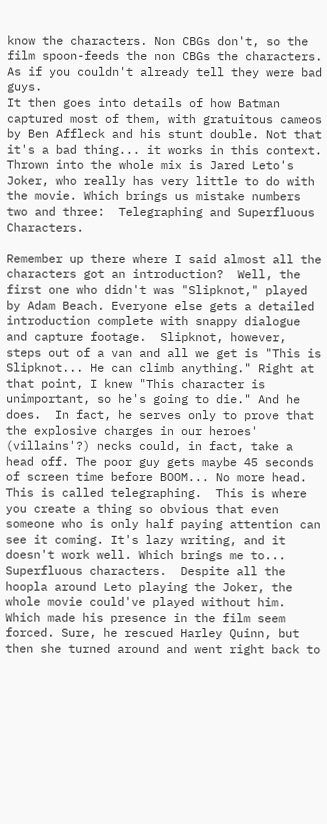know the characters. Non CBGs don't, so the film spoon-feeds the non CBGs the characters.  As if you couldn't already tell they were bad guys.
It then goes into details of how Batman captured most of them, with gratuitous cameos by Ben Affleck and his stunt double. Not that it's a bad thing... it works in this context. Thrown into the whole mix is Jared Leto's Joker, who really has very little to do with the movie. Which brings us mistake numbers two and three:  Telegraphing and Superfluous Characters.

Remember up there where I said almost all the characters got an introduction?  Well, the first one who didn't was "Slipknot," played by Adam Beach. Everyone else gets a detailed introduction complete with snappy dialogue and capture footage.  Slipknot, however, steps out of a van and all we get is "This is Slipknot... He can climb anything." Right at that point, I knew "This character is unimportant, so he's going to die." And he does.  In fact, he serves only to prove that the explosive charges in our heroes' (villains'?) necks could, in fact, take a head off. The poor guy gets maybe 45 seconds of screen time before BOOM... No more head. This is called telegraphing.  This is where you create a thing so obvious that even someone who is only half paying attention can see it coming. It's lazy writing, and it doesn't work well. Which brings me to...
Superfluous characters.  Despite all the hoopla around Leto playing the Joker, the whole movie could've played without him.  Which made his presence in the film seem forced. Sure, he rescued Harley Quinn, but then she turned around and went right back to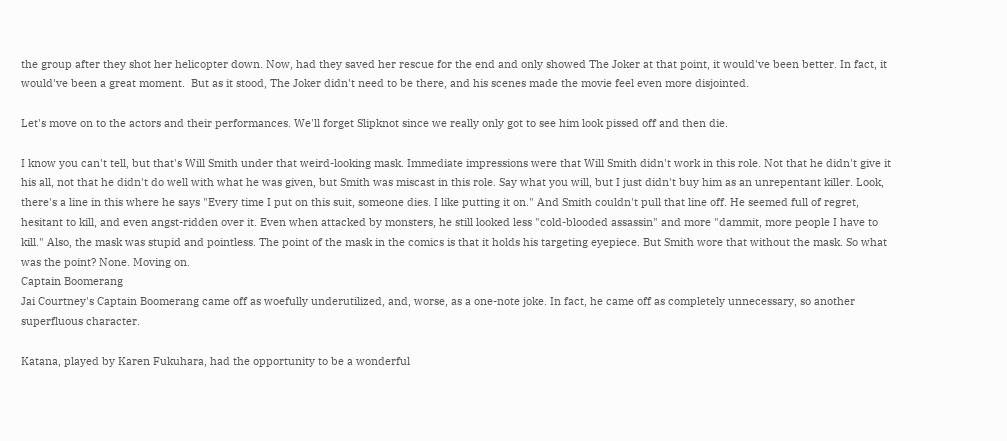the group after they shot her helicopter down. Now, had they saved her rescue for the end and only showed The Joker at that point, it would've been better. In fact, it would've been a great moment.  But as it stood, The Joker didn't need to be there, and his scenes made the movie feel even more disjointed.

Let's move on to the actors and their performances. We'll forget Slipknot since we really only got to see him look pissed off and then die.

I know you can't tell, but that's Will Smith under that weird-looking mask. Immediate impressions were that Will Smith didn't work in this role. Not that he didn't give it his all, not that he didn't do well with what he was given, but Smith was miscast in this role. Say what you will, but I just didn't buy him as an unrepentant killer. Look, there's a line in this where he says "Every time I put on this suit, someone dies. I like putting it on." And Smith couldn't pull that line off. He seemed full of regret, hesitant to kill, and even angst-ridden over it. Even when attacked by monsters, he still looked less "cold-blooded assassin" and more "dammit, more people I have to kill." Also, the mask was stupid and pointless. The point of the mask in the comics is that it holds his targeting eyepiece. But Smith wore that without the mask. So what was the point? None. Moving on.
Captain Boomerang
Jai Courtney's Captain Boomerang came off as woefully underutilized, and, worse, as a one-note joke. In fact, he came off as completely unnecessary, so another superfluous character.

Katana, played by Karen Fukuhara, had the opportunity to be a wonderful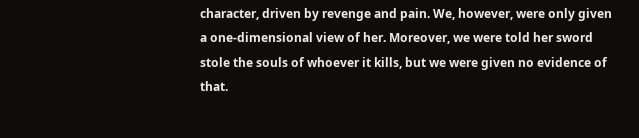character, driven by revenge and pain. We, however, were only given a one-dimensional view of her. Moreover, we were told her sword stole the souls of whoever it kills, but we were given no evidence of that.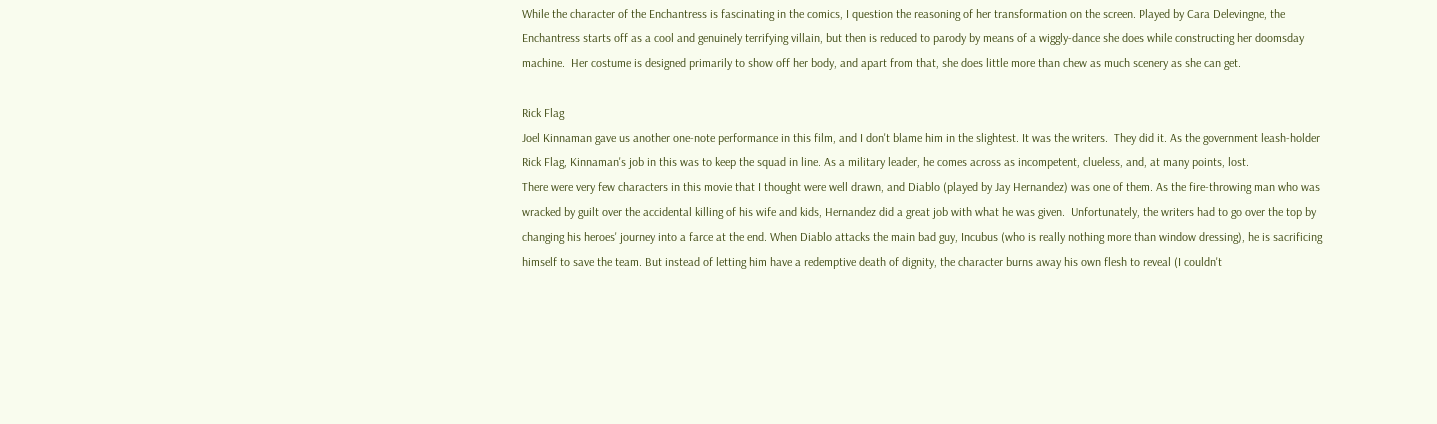While the character of the Enchantress is fascinating in the comics, I question the reasoning of her transformation on the screen. Played by Cara Delevingne, the Enchantress starts off as a cool and genuinely terrifying villain, but then is reduced to parody by means of a wiggly-dance she does while constructing her doomsday machine.  Her costume is designed primarily to show off her body, and apart from that, she does little more than chew as much scenery as she can get.

Rick Flag
Joel Kinnaman gave us another one-note performance in this film, and I don't blame him in the slightest. It was the writers.  They did it. As the government leash-holder Rick Flag, Kinnaman's job in this was to keep the squad in line. As a military leader, he comes across as incompetent, clueless, and, at many points, lost.
There were very few characters in this movie that I thought were well drawn, and Diablo (played by Jay Hernandez) was one of them. As the fire-throwing man who was wracked by guilt over the accidental killing of his wife and kids, Hernandez did a great job with what he was given.  Unfortunately, the writers had to go over the top by changing his heroes' journey into a farce at the end. When Diablo attacks the main bad guy, Incubus (who is really nothing more than window dressing), he is sacrificing himself to save the team. But instead of letting him have a redemptive death of dignity, the character burns away his own flesh to reveal (I couldn't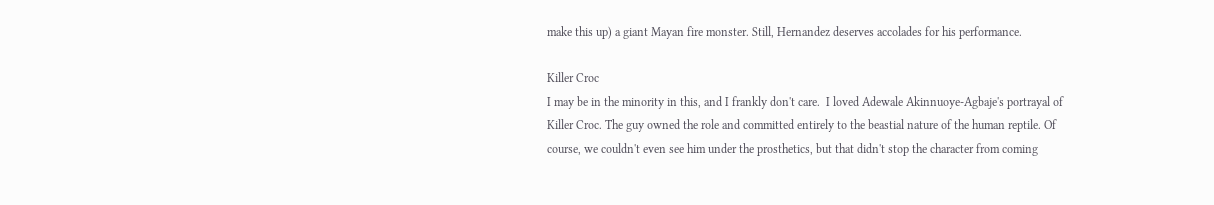make this up) a giant Mayan fire monster. Still, Hernandez deserves accolades for his performance.

Killer Croc
I may be in the minority in this, and I frankly don't care.  I loved Adewale Akinnuoye-Agbaje's portrayal of Killer Croc. The guy owned the role and committed entirely to the beastial nature of the human reptile. Of course, we couldn't even see him under the prosthetics, but that didn't stop the character from coming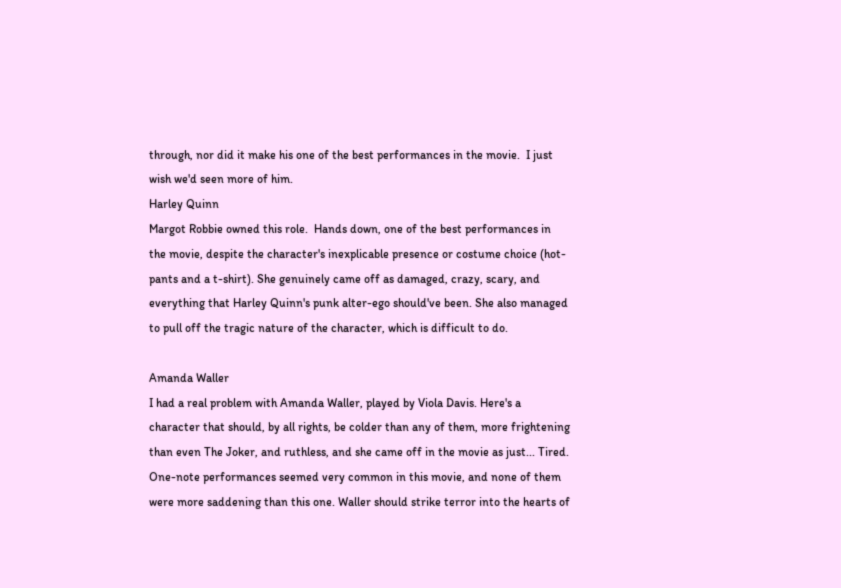through, nor did it make his one of the best performances in the movie.  I just wish we'd seen more of him.
Harley Quinn
Margot Robbie owned this role.  Hands down, one of the best performances in the movie, despite the character's inexplicable presence or costume choice (hot-pants and a t-shirt). She genuinely came off as damaged, crazy, scary, and everything that Harley Quinn's punk alter-ego should've been. She also managed to pull off the tragic nature of the character, which is difficult to do.

Amanda Waller
I had a real problem with Amanda Waller, played by Viola Davis. Here's a character that should, by all rights, be colder than any of them, more frightening than even The Joker, and ruthless, and she came off in the movie as just... Tired. One-note performances seemed very common in this movie, and none of them were more saddening than this one. Waller should strike terror into the hearts of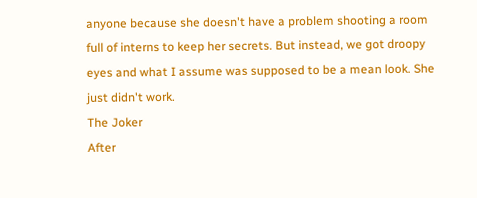anyone because she doesn't have a problem shooting a room full of interns to keep her secrets. But instead, we got droopy eyes and what I assume was supposed to be a mean look. She just didn't work.
The Joker
After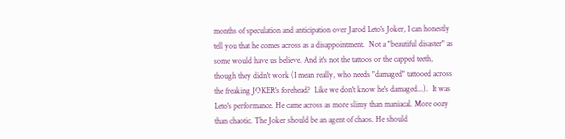months of speculation and anticipation over Jarod Leto's Joker, I can honestly tell you that he comes across as a disappointment.  Not a "beautiful disaster" as some would have us believe. And it's not the tattoos or the capped teeth, though they didn't work (I mean really, who needs "damaged" tattooed across the freaking JOKER's forehead?  Like we don't know he's damaged...).  It was Leto's performance. He came across as more slimy than maniacal. More oozy than chaotic. The Joker should be an agent of chaos. He should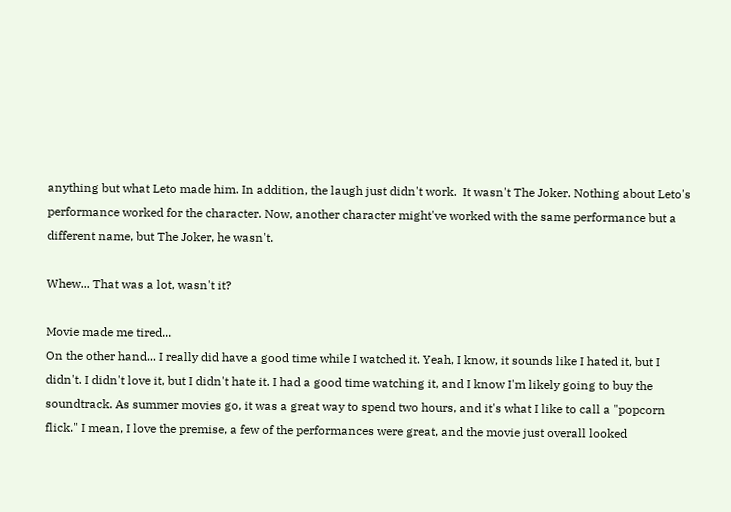anything but what Leto made him. In addition, the laugh just didn't work.  It wasn't The Joker. Nothing about Leto's performance worked for the character. Now, another character might've worked with the same performance but a different name, but The Joker, he wasn't.

Whew... That was a lot, wasn't it?

Movie made me tired...
On the other hand... I really did have a good time while I watched it. Yeah, I know, it sounds like I hated it, but I didn't. I didn't love it, but I didn't hate it. I had a good time watching it, and I know I'm likely going to buy the soundtrack. As summer movies go, it was a great way to spend two hours, and it's what I like to call a "popcorn flick." I mean, I love the premise, a few of the performances were great, and the movie just overall looked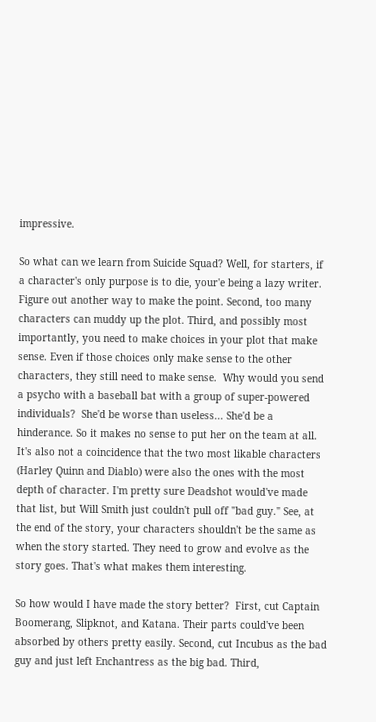impressive.

So what can we learn from Suicide Squad? Well, for starters, if a character's only purpose is to die, your'e being a lazy writer. Figure out another way to make the point. Second, too many characters can muddy up the plot. Third, and possibly most importantly, you need to make choices in your plot that make sense. Even if those choices only make sense to the other characters, they still need to make sense.  Why would you send a psycho with a baseball bat with a group of super-powered individuals?  She'd be worse than useless... She'd be a hinderance. So it makes no sense to put her on the team at all. It's also not a coincidence that the two most likable characters (Harley Quinn and Diablo) were also the ones with the most depth of character. I'm pretty sure Deadshot would've made that list, but Will Smith just couldn't pull off "bad guy." See, at the end of the story, your characters shouldn't be the same as when the story started. They need to grow and evolve as the story goes. That's what makes them interesting.

So how would I have made the story better?  First, cut Captain Boomerang, Slipknot, and Katana. Their parts could've been absorbed by others pretty easily. Second, cut Incubus as the bad guy and just left Enchantress as the big bad. Third,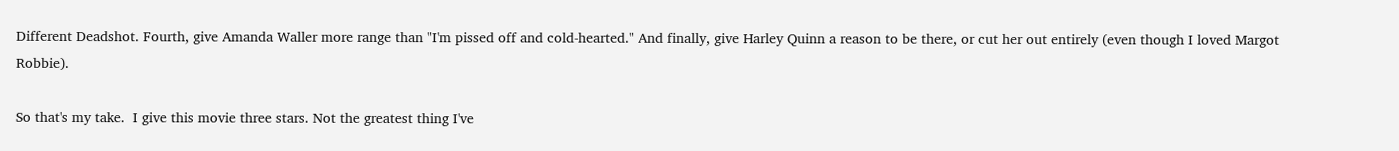Different Deadshot. Fourth, give Amanda Waller more range than "I'm pissed off and cold-hearted." And finally, give Harley Quinn a reason to be there, or cut her out entirely (even though I loved Margot Robbie).

So that's my take.  I give this movie three stars. Not the greatest thing I've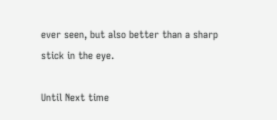ever seen, but also better than a sharp stick in the eye.

Until Next time